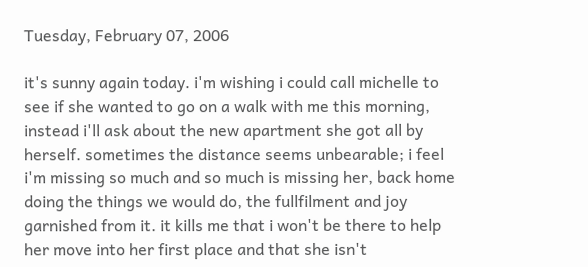Tuesday, February 07, 2006

it's sunny again today. i'm wishing i could call michelle to see if she wanted to go on a walk with me this morning, instead i'll ask about the new apartment she got all by herself. sometimes the distance seems unbearable; i feel i'm missing so much and so much is missing her, back home doing the things we would do, the fullfilment and joy garnished from it. it kills me that i won't be there to help her move into her first place and that she isn't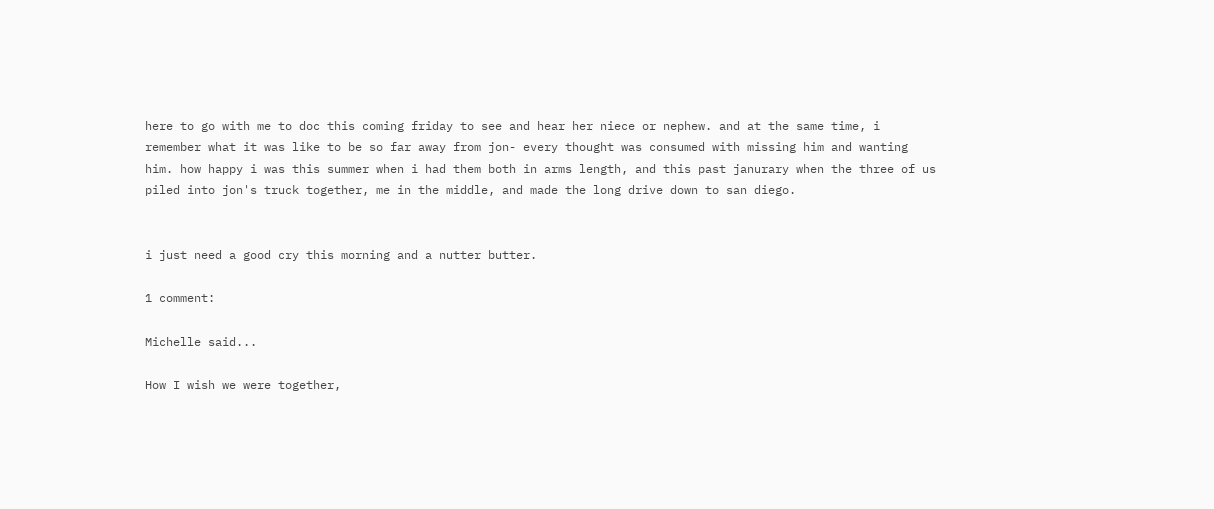here to go with me to doc this coming friday to see and hear her niece or nephew. and at the same time, i remember what it was like to be so far away from jon- every thought was consumed with missing him and wanting him. how happy i was this summer when i had them both in arms length, and this past janurary when the three of us piled into jon's truck together, me in the middle, and made the long drive down to san diego.


i just need a good cry this morning and a nutter butter.

1 comment:

Michelle said...

How I wish we were together,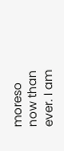moreso now than ever. I am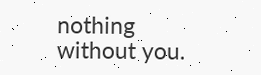nothing without you.